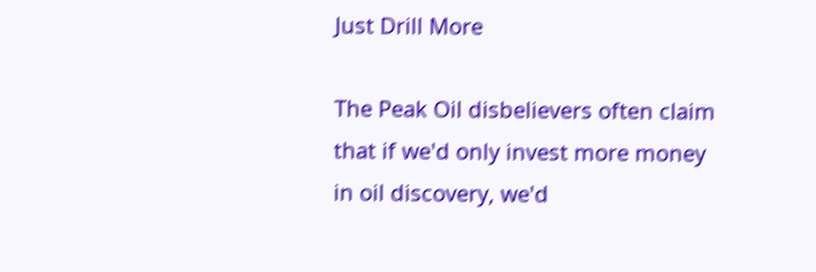Just Drill More

The Peak Oil disbelievers often claim that if we'd only invest more money in oil discovery, we'd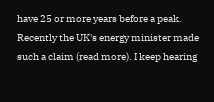have 25 or more years before a peak. Recently the UK's energy minister made such a claim (read more). I keep hearing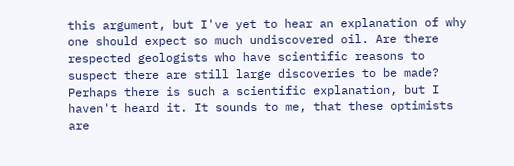this argument, but I've yet to hear an explanation of why one should expect so much undiscovered oil. Are there respected geologists who have scientific reasons to suspect there are still large discoveries to be made? Perhaps there is such a scientific explanation, but I haven't heard it. It sounds to me, that these optimists are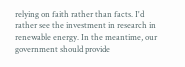relying on faith rather than facts. I'd rather see the investment in research in renewable energy. In the meantime, our government should provide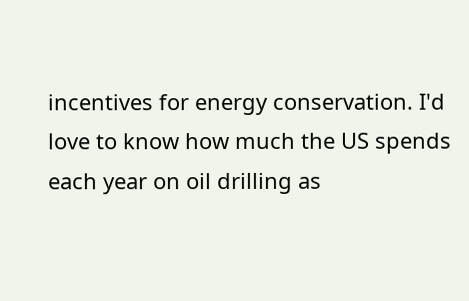incentives for energy conservation. I'd love to know how much the US spends each year on oil drilling as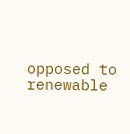opposed to renewable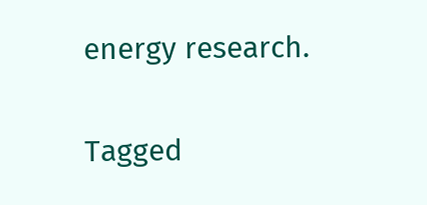energy research.

Tagged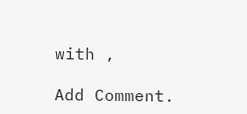with ,

Add Comment.